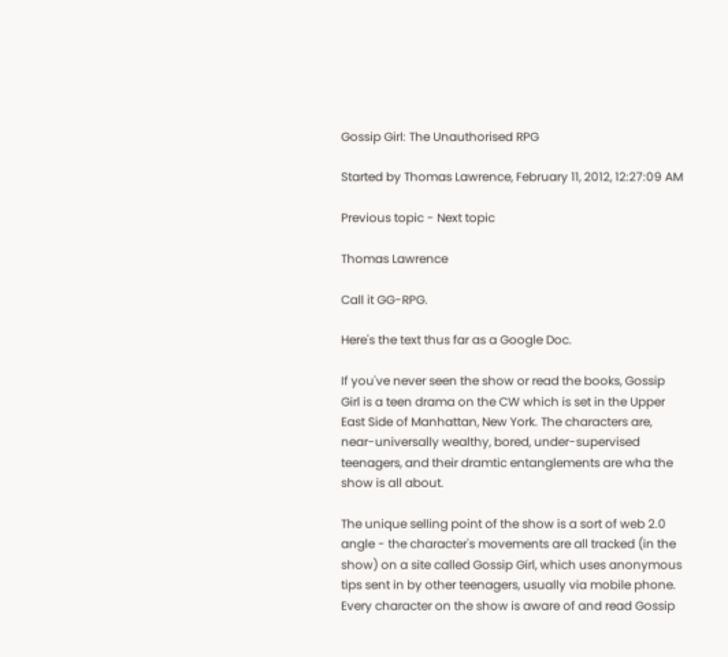Gossip Girl: The Unauthorised RPG

Started by Thomas Lawrence, February 11, 2012, 12:27:09 AM

Previous topic - Next topic

Thomas Lawrence

Call it GG-RPG.

Here's the text thus far as a Google Doc.

If you've never seen the show or read the books, Gossip Girl is a teen drama on the CW which is set in the Upper East Side of Manhattan, New York. The characters are, near-universally wealthy, bored, under-supervised teenagers, and their dramtic entanglements are wha the show is all about.

The unique selling point of the show is a sort of web 2.0 angle - the character's movements are all tracked (in the show) on a site called Gossip Girl, which uses anonymous tips sent in by other teenagers, usually via mobile phone. Every character on the show is aware of and read Gossip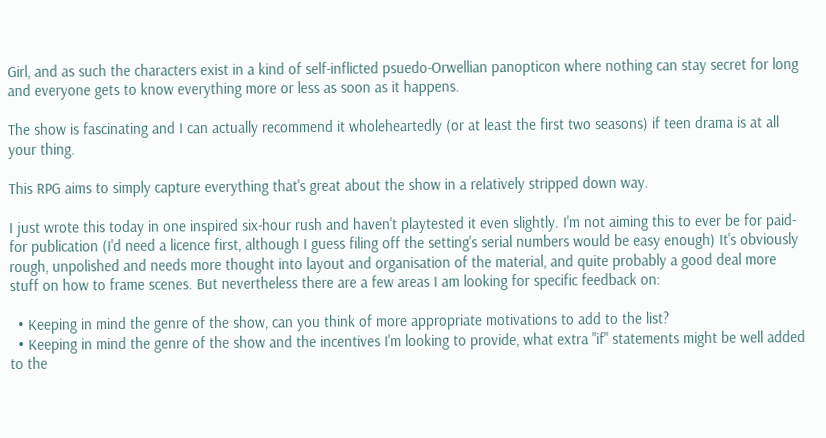Girl, and as such the characters exist in a kind of self-inflicted psuedo-Orwellian panopticon where nothing can stay secret for long and everyone gets to know everything more or less as soon as it happens.

The show is fascinating and I can actually recommend it wholeheartedly (or at least the first two seasons) if teen drama is at all your thing.

This RPG aims to simply capture everything that's great about the show in a relatively stripped down way.

I just wrote this today in one inspired six-hour rush and haven't playtested it even slightly. I'm not aiming this to ever be for paid-for publication (I'd need a licence first, although I guess filing off the setting's serial numbers would be easy enough) It's obviously rough, unpolished and needs more thought into layout and organisation of the material, and quite probably a good deal more stuff on how to frame scenes. But nevertheless there are a few areas I am looking for specific feedback on:

  • Keeping in mind the genre of the show, can you think of more appropriate motivations to add to the list?
  • Keeping in mind the genre of the show and the incentives I'm looking to provide, what extra "if" statements might be well added to the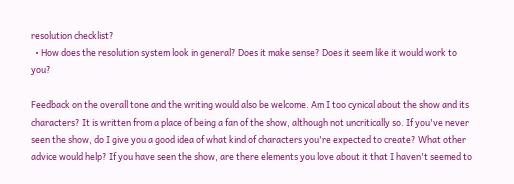resolution checklist?
  • How does the resolution system look in general? Does it make sense? Does it seem like it would work to you?

Feedback on the overall tone and the writing would also be welcome. Am I too cynical about the show and its characters? It is written from a place of being a fan of the show, although not uncritically so. If you've never seen the show, do I give you a good idea of what kind of characters you're expected to create? What other advice would help? If you have seen the show, are there elements you love about it that I haven't seemed to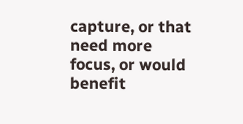capture, or that need more focus, or would benefit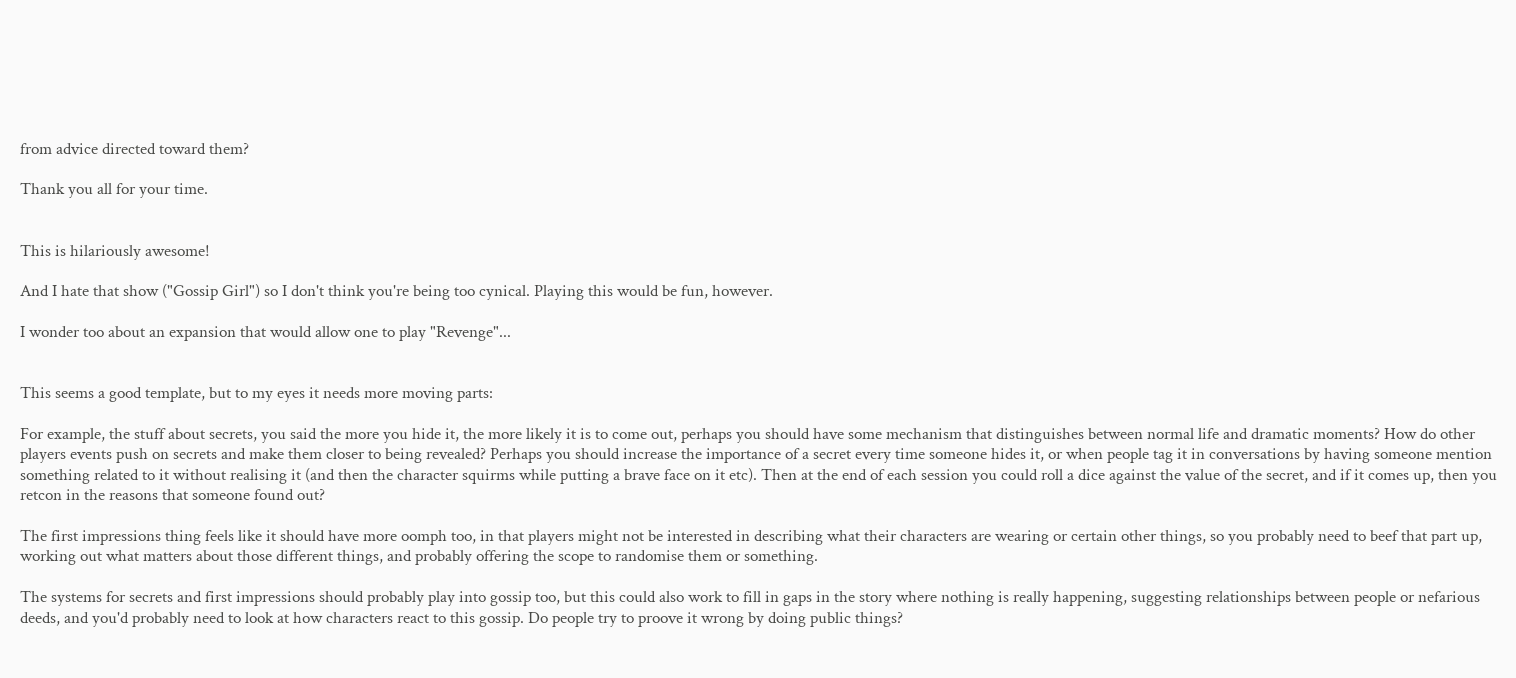from advice directed toward them?

Thank you all for your time.


This is hilariously awesome!

And I hate that show ("Gossip Girl") so I don't think you're being too cynical. Playing this would be fun, however.

I wonder too about an expansion that would allow one to play "Revenge"...


This seems a good template, but to my eyes it needs more moving parts:

For example, the stuff about secrets, you said the more you hide it, the more likely it is to come out, perhaps you should have some mechanism that distinguishes between normal life and dramatic moments? How do other players events push on secrets and make them closer to being revealed? Perhaps you should increase the importance of a secret every time someone hides it, or when people tag it in conversations by having someone mention something related to it without realising it (and then the character squirms while putting a brave face on it etc). Then at the end of each session you could roll a dice against the value of the secret, and if it comes up, then you retcon in the reasons that someone found out?

The first impressions thing feels like it should have more oomph too, in that players might not be interested in describing what their characters are wearing or certain other things, so you probably need to beef that part up, working out what matters about those different things, and probably offering the scope to randomise them or something.

The systems for secrets and first impressions should probably play into gossip too, but this could also work to fill in gaps in the story where nothing is really happening, suggesting relationships between people or nefarious deeds, and you'd probably need to look at how characters react to this gossip. Do people try to proove it wrong by doing public things?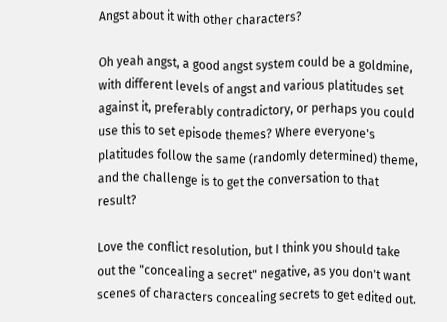Angst about it with other characters?

Oh yeah angst, a good angst system could be a goldmine, with different levels of angst and various platitudes set against it, preferably contradictory, or perhaps you could use this to set episode themes? Where everyone's platitudes follow the same (randomly determined) theme, and the challenge is to get the conversation to that result?

Love the conflict resolution, but I think you should take out the "concealing a secret" negative, as you don't want scenes of characters concealing secrets to get edited out.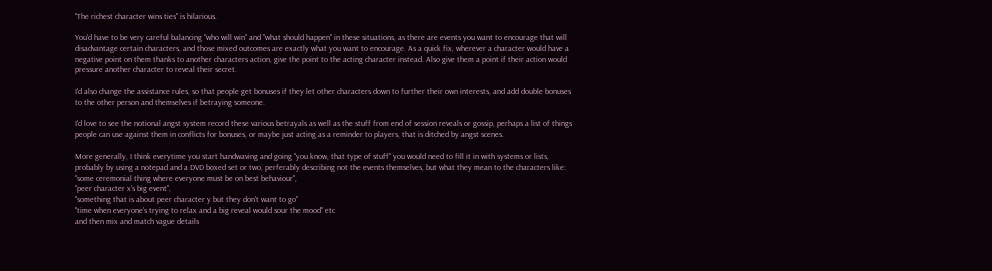"The richest character wins ties" is hilarious.

You'd have to be very careful balancing "who will win" and "what should happen" in these situations, as there are events you want to encourage that will disadvantage certain characters, and those mixed outcomes are exactly what you want to encourage. As a quick fix, wherever a character would have a negative point on them thanks to another characters action, give the point to the acting character instead. Also give them a point if their action would pressure another character to reveal their secret.

I'd also change the assistance rules, so that people get bonuses if they let other characters down to further their own interests, and add double bonuses to the other person and themselves if betraying someone.

I'd love to see the notional angst system record these various betrayals as well as the stuff from end of session reveals or gossip, perhaps a list of things people can use against them in conflicts for bonuses, or maybe just acting as a reminder to players, that is ditched by angst scenes.

More generally, I think everytime you start handwaving and going "you know, that type of stuff" you would need to fill it in with systems or lists, probably by using a notepad and a DVD boxed set or two, perferably describing not the events themselves, but what they mean to the characters like:
"some ceremonial thing where everyone must be on best behaviour",
"peer character x's big event",
"something that is about peer character y but they don't want to go"
"time when everyone's trying to relax and a big reveal would sour the mood" etc
and then mix and match vague details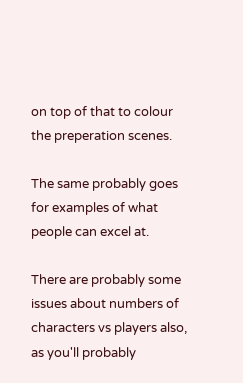on top of that to colour the preperation scenes.

The same probably goes for examples of what people can excel at.

There are probably some issues about numbers of characters vs players also, as you'll probably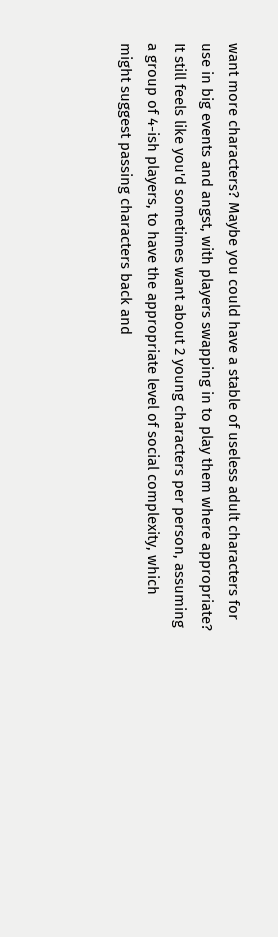want more characters? Maybe you could have a stable of useless adult characters for use in big events and angst, with players swapping in to play them where appropriate? It still feels like you'd sometimes want about 2 young characters per person, assuming a group of 4-ish players, to have the appropriate level of social complexity, which might suggest passing characters back and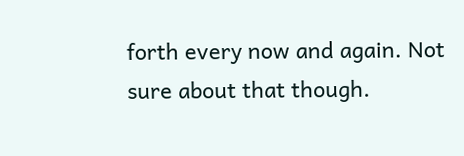forth every now and again. Not sure about that though.